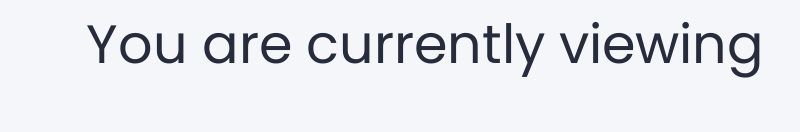You are currently viewing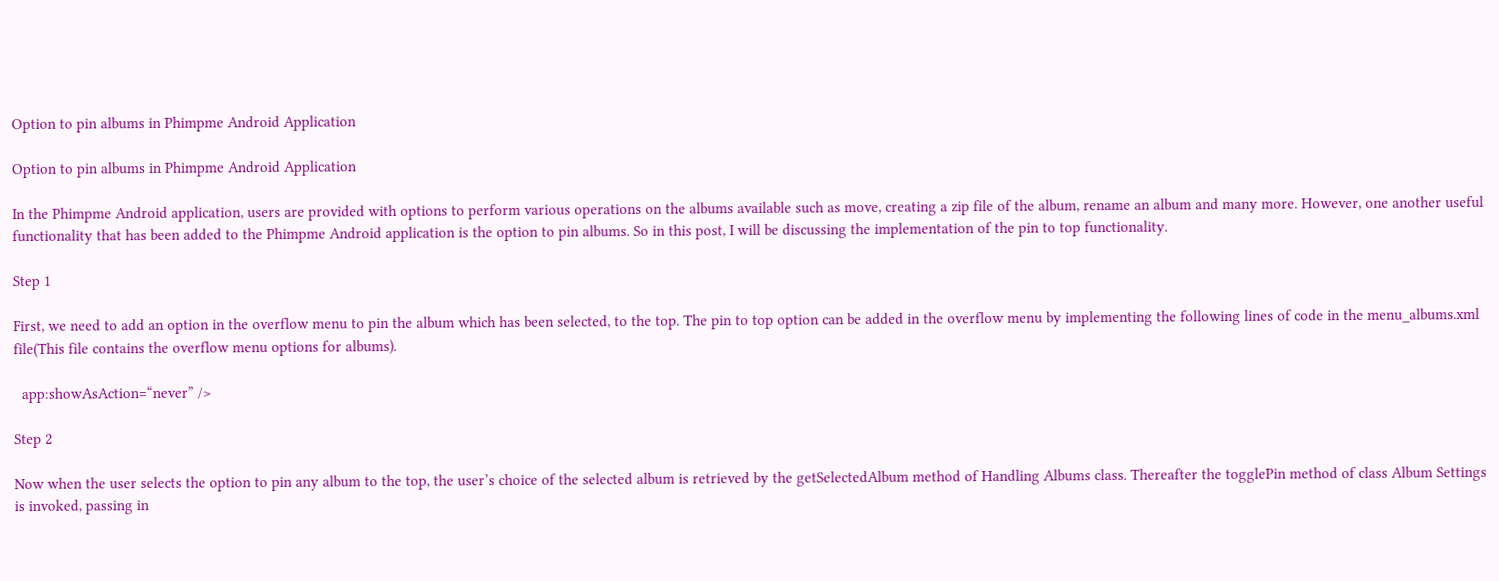Option to pin albums in Phimpme Android Application

Option to pin albums in Phimpme Android Application

In the Phimpme Android application, users are provided with options to perform various operations on the albums available such as move, creating a zip file of the album, rename an album and many more. However, one another useful functionality that has been added to the Phimpme Android application is the option to pin albums. So in this post, I will be discussing the implementation of the pin to top functionality.

Step 1

First, we need to add an option in the overflow menu to pin the album which has been selected, to the top. The pin to top option can be added in the overflow menu by implementing the following lines of code in the menu_albums.xml file(This file contains the overflow menu options for albums).

  app:showAsAction=“never” />

Step 2

Now when the user selects the option to pin any album to the top, the user’s choice of the selected album is retrieved by the getSelectedAlbum method of Handling Albums class. Thereafter the togglePin method of class Album Settings is invoked, passing in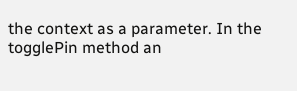the context as a parameter. In the togglePin method an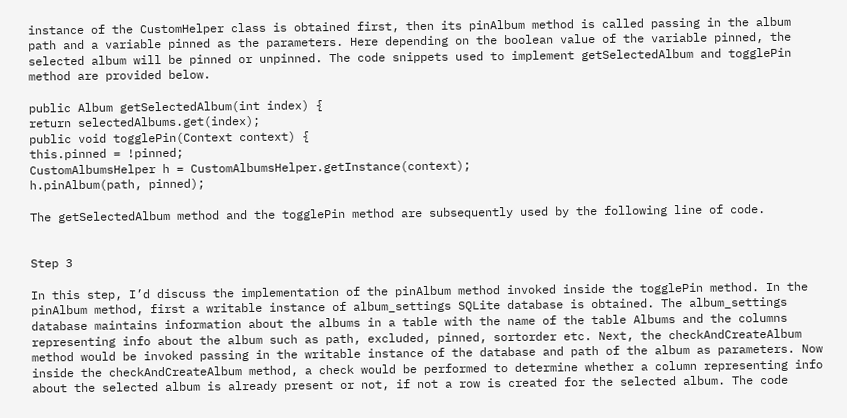instance of the CustomHelper class is obtained first, then its pinAlbum method is called passing in the album path and a variable pinned as the parameters. Here depending on the boolean value of the variable pinned, the selected album will be pinned or unpinned. The code snippets used to implement getSelectedAlbum and togglePin method are provided below.

public Album getSelectedAlbum(int index) {
return selectedAlbums.get(index);
public void togglePin(Context context) {
this.pinned = !pinned;
CustomAlbumsHelper h = CustomAlbumsHelper.getInstance(context);
h.pinAlbum(path, pinned);

The getSelectedAlbum method and the togglePin method are subsequently used by the following line of code.


Step 3

In this step, I’d discuss the implementation of the pinAlbum method invoked inside the togglePin method. In the pinAlbum method, first a writable instance of album_settings SQLite database is obtained. The album_settings database maintains information about the albums in a table with the name of the table Albums and the columns representing info about the album such as path, excluded, pinned, sortorder etc. Next, the checkAndCreateAlbum method would be invoked passing in the writable instance of the database and path of the album as parameters. Now inside the checkAndCreateAlbum method, a check would be performed to determine whether a column representing info about the selected album is already present or not, if not a row is created for the selected album. The code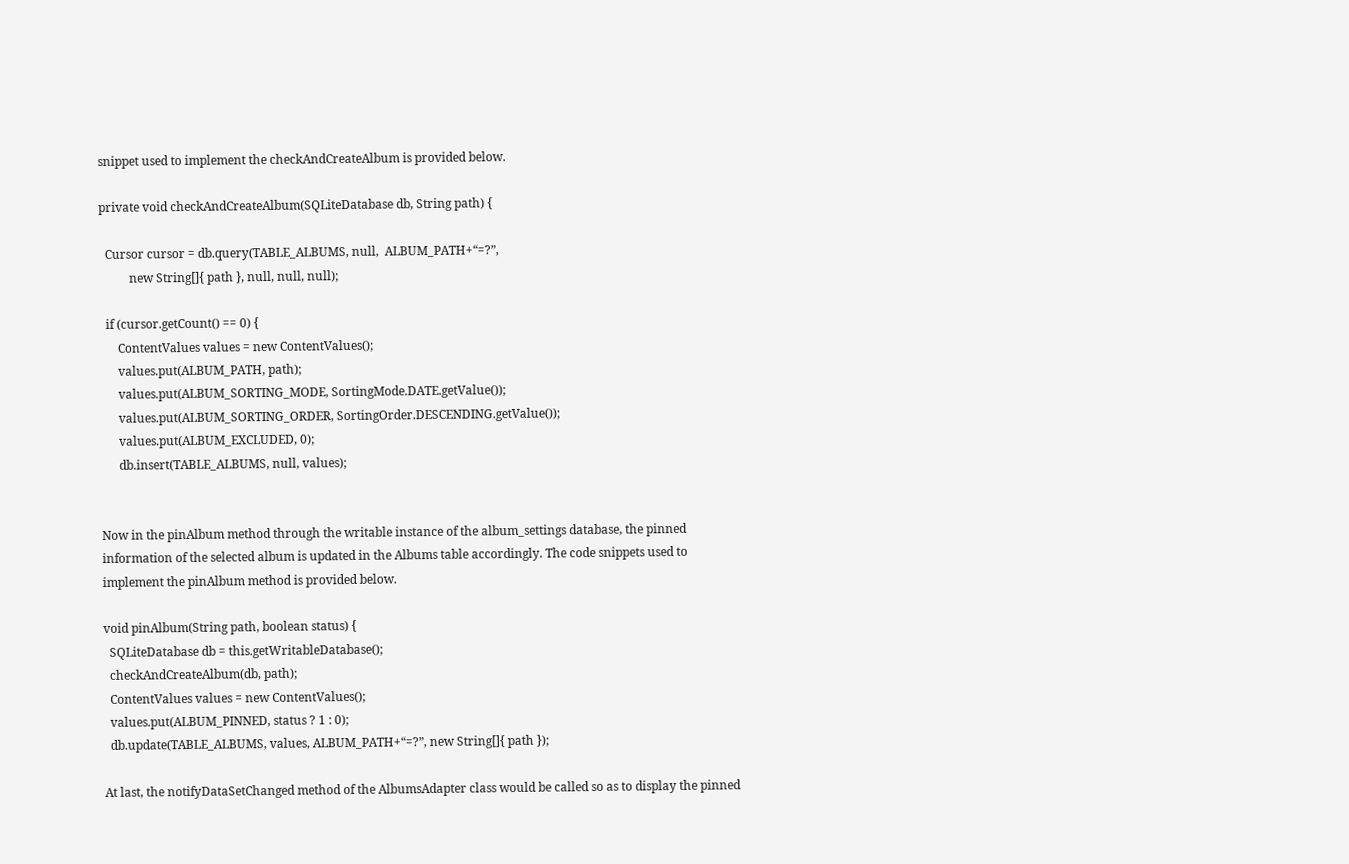snippet used to implement the checkAndCreateAlbum is provided below.

private void checkAndCreateAlbum(SQLiteDatabase db, String path) {

  Cursor cursor = db.query(TABLE_ALBUMS, null,  ALBUM_PATH+“=?”,
          new String[]{ path }, null, null, null);

  if (cursor.getCount() == 0) {
      ContentValues values = new ContentValues();
      values.put(ALBUM_PATH, path);
      values.put(ALBUM_SORTING_MODE, SortingMode.DATE.getValue());
      values.put(ALBUM_SORTING_ORDER, SortingOrder.DESCENDING.getValue());
      values.put(ALBUM_EXCLUDED, 0);
      db.insert(TABLE_ALBUMS, null, values);


Now in the pinAlbum method through the writable instance of the album_settings database, the pinned information of the selected album is updated in the Albums table accordingly. The code snippets used to implement the pinAlbum method is provided below.

void pinAlbum(String path, boolean status) {
  SQLiteDatabase db = this.getWritableDatabase();
  checkAndCreateAlbum(db, path);
  ContentValues values = new ContentValues();
  values.put(ALBUM_PINNED, status ? 1 : 0);
  db.update(TABLE_ALBUMS, values, ALBUM_PATH+“=?”, new String[]{ path });

At last, the notifyDataSetChanged method of the AlbumsAdapter class would be called so as to display the pinned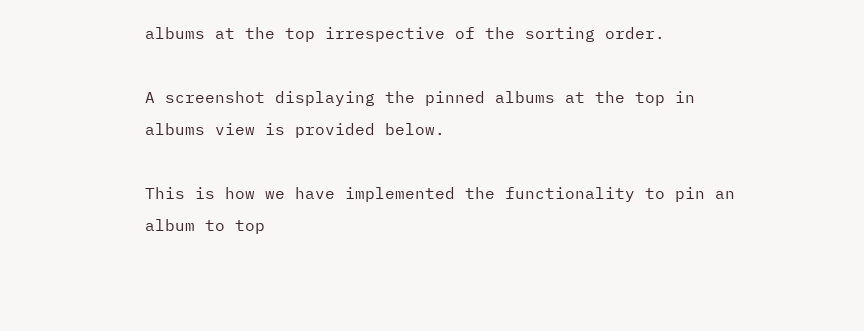albums at the top irrespective of the sorting order.

A screenshot displaying the pinned albums at the top in albums view is provided below.

This is how we have implemented the functionality to pin an album to top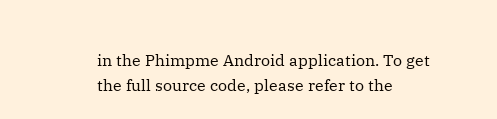in the Phimpme Android application. To get the full source code, please refer to the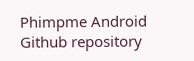Phimpme Android Github repository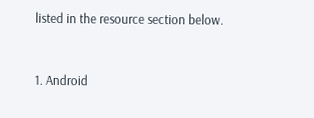listed in the resource section below.


1. Android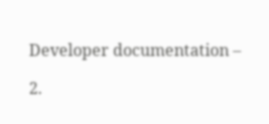Developer documentation –

2.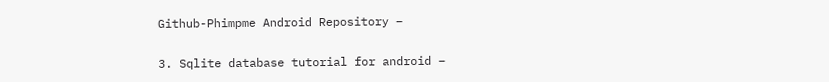Github-Phimpme Android Repository –

3. Sqlite database tutorial for android –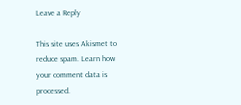Leave a Reply

This site uses Akismet to reduce spam. Learn how your comment data is processed.